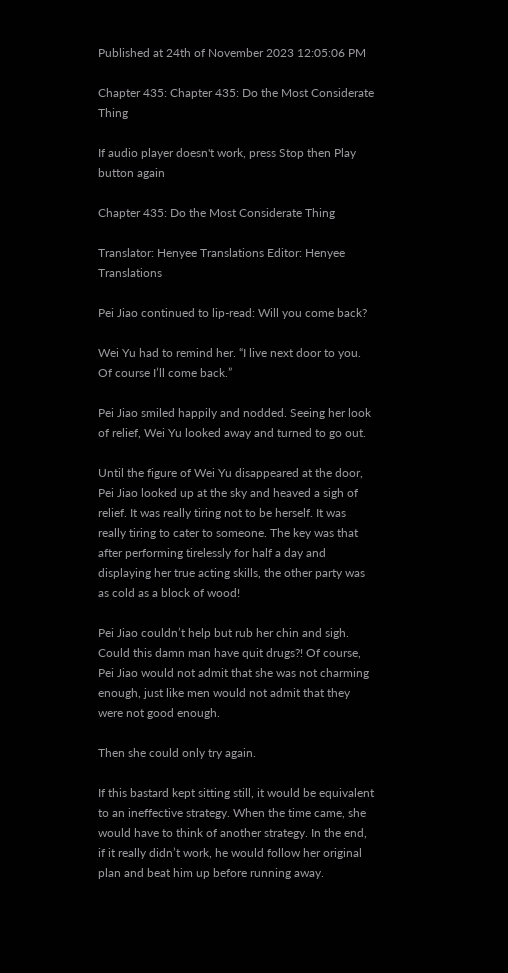Published at 24th of November 2023 12:05:06 PM

Chapter 435: Chapter 435: Do the Most Considerate Thing

If audio player doesn't work, press Stop then Play button again

Chapter 435: Do the Most Considerate Thing

Translator: Henyee Translations Editor: Henyee Translations

Pei Jiao continued to lip-read: Will you come back?

Wei Yu had to remind her. “I live next door to you. Of course I’ll come back.”

Pei Jiao smiled happily and nodded. Seeing her look of relief, Wei Yu looked away and turned to go out.

Until the figure of Wei Yu disappeared at the door, Pei Jiao looked up at the sky and heaved a sigh of relief. It was really tiring not to be herself. It was really tiring to cater to someone. The key was that after performing tirelessly for half a day and displaying her true acting skills, the other party was as cold as a block of wood!

Pei Jiao couldn’t help but rub her chin and sigh. Could this damn man have quit drugs?! Of course, Pei Jiao would not admit that she was not charming enough, just like men would not admit that they were not good enough.

Then she could only try again.

If this bastard kept sitting still, it would be equivalent to an ineffective strategy. When the time came, she would have to think of another strategy. In the end, if it really didn’t work, he would follow her original plan and beat him up before running away.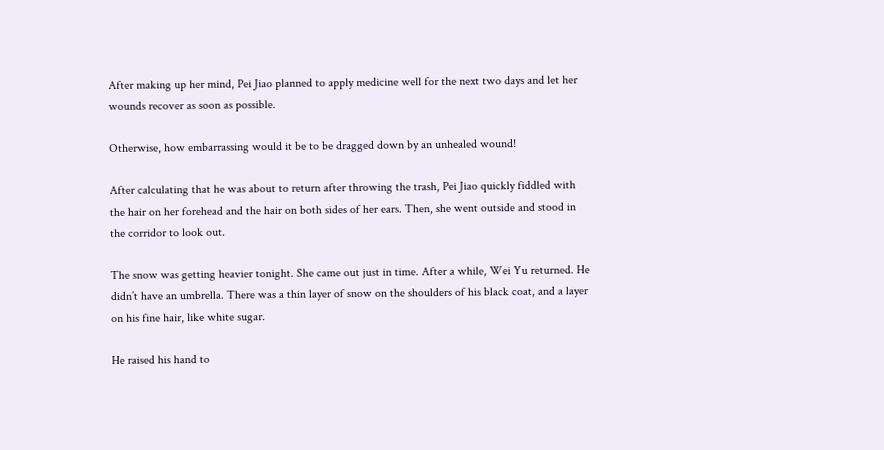After making up her mind, Pei Jiao planned to apply medicine well for the next two days and let her wounds recover as soon as possible.

Otherwise, how embarrassing would it be to be dragged down by an unhealed wound!

After calculating that he was about to return after throwing the trash, Pei Jiao quickly fiddled with the hair on her forehead and the hair on both sides of her ears. Then, she went outside and stood in the corridor to look out.

The snow was getting heavier tonight. She came out just in time. After a while, Wei Yu returned. He didn’t have an umbrella. There was a thin layer of snow on the shoulders of his black coat, and a layer on his fine hair, like white sugar.

He raised his hand to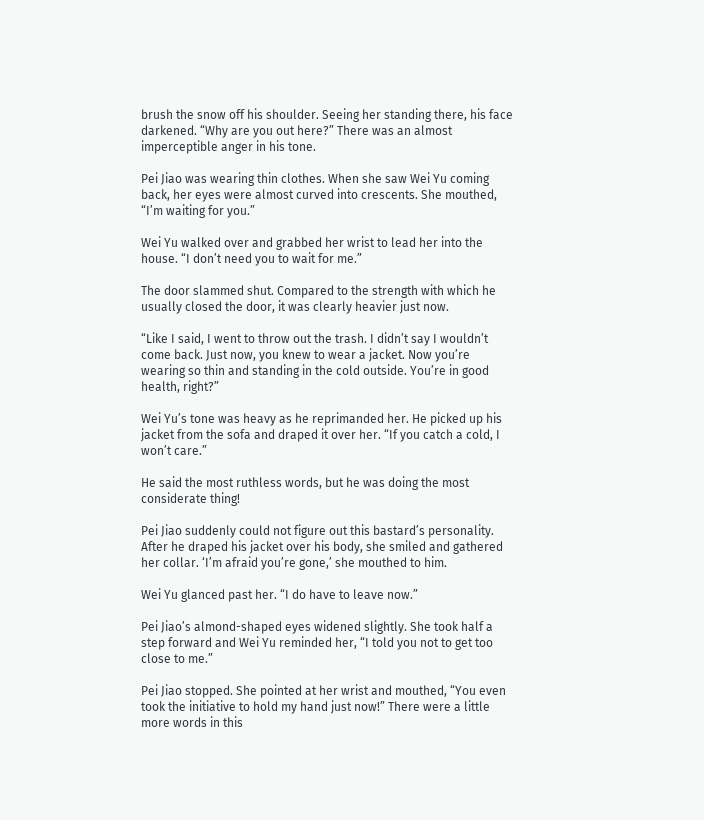brush the snow off his shoulder. Seeing her standing there, his face darkened. “Why are you out here?” There was an almost imperceptible anger in his tone.

Pei Jiao was wearing thin clothes. When she saw Wei Yu coming back, her eyes were almost curved into crescents. She mouthed, “I’m waiting for you.”

Wei Yu walked over and grabbed her wrist to lead her into the house. “I don’t need you to wait for me.”

The door slammed shut. Compared to the strength with which he usually closed the door, it was clearly heavier just now.

“Like I said, I went to throw out the trash. I didn’t say I wouldn’t come back. Just now, you knew to wear a jacket. Now you’re wearing so thin and standing in the cold outside. You’re in good health, right?”

Wei Yu’s tone was heavy as he reprimanded her. He picked up his jacket from the sofa and draped it over her. “If you catch a cold, I won’t care.”

He said the most ruthless words, but he was doing the most considerate thing!

Pei Jiao suddenly could not figure out this bastard’s personality. After he draped his jacket over his body, she smiled and gathered her collar. ‘I’m afraid you’re gone,’ she mouthed to him.

Wei Yu glanced past her. “I do have to leave now.”

Pei Jiao’s almond-shaped eyes widened slightly. She took half a step forward and Wei Yu reminded her, “I told you not to get too close to me.”

Pei Jiao stopped. She pointed at her wrist and mouthed, “You even took the initiative to hold my hand just now!” There were a little more words in this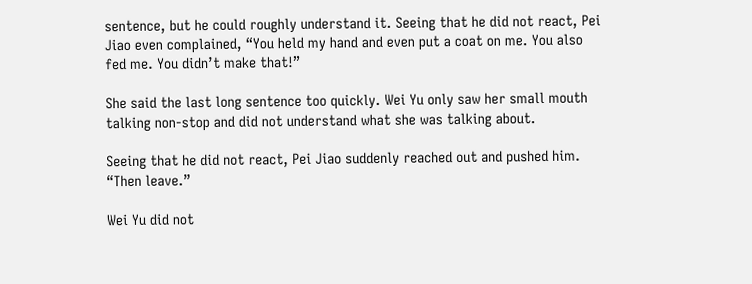sentence, but he could roughly understand it. Seeing that he did not react, Pei Jiao even complained, “You held my hand and even put a coat on me. You also fed me. You didn’t make that!”

She said the last long sentence too quickly. Wei Yu only saw her small mouth talking non-stop and did not understand what she was talking about.

Seeing that he did not react, Pei Jiao suddenly reached out and pushed him. “Then leave.”

Wei Yu did not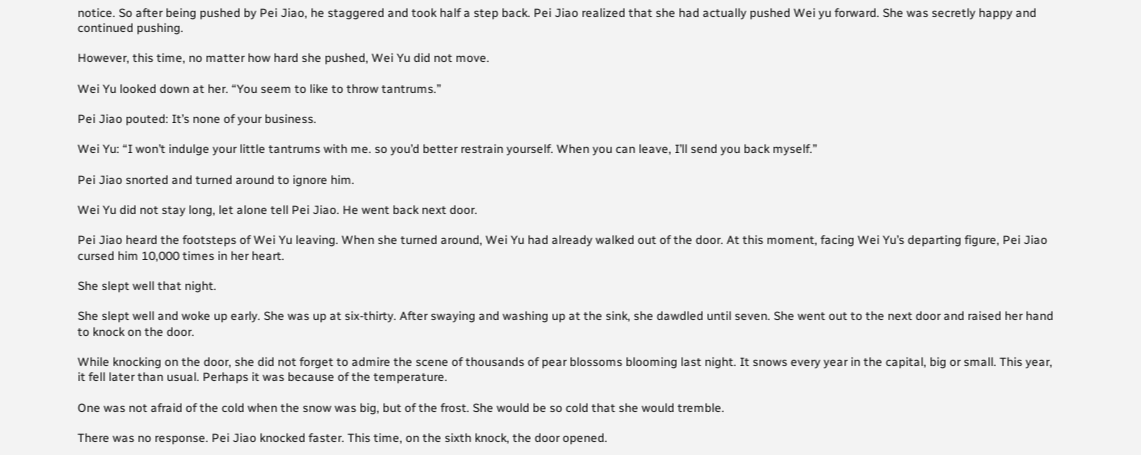notice. So after being pushed by Pei Jiao, he staggered and took half a step back. Pei Jiao realized that she had actually pushed Wei yu forward. She was secretly happy and continued pushing.

However, this time, no matter how hard she pushed, Wei Yu did not move.

Wei Yu looked down at her. “You seem to like to throw tantrums.”

Pei Jiao pouted: It’s none of your business.

Wei Yu: “I won’t indulge your little tantrums with me. so you’d better restrain yourself. When you can leave, I’ll send you back myself.”

Pei Jiao snorted and turned around to ignore him.

Wei Yu did not stay long, let alone tell Pei Jiao. He went back next door.

Pei Jiao heard the footsteps of Wei Yu leaving. When she turned around, Wei Yu had already walked out of the door. At this moment, facing Wei Yu’s departing figure, Pei Jiao cursed him 10,000 times in her heart.

She slept well that night.

She slept well and woke up early. She was up at six-thirty. After swaying and washing up at the sink, she dawdled until seven. She went out to the next door and raised her hand to knock on the door.

While knocking on the door, she did not forget to admire the scene of thousands of pear blossoms blooming last night. It snows every year in the capital, big or small. This year, it fell later than usual. Perhaps it was because of the temperature.

One was not afraid of the cold when the snow was big, but of the frost. She would be so cold that she would tremble.

There was no response. Pei Jiao knocked faster. This time, on the sixth knock, the door opened.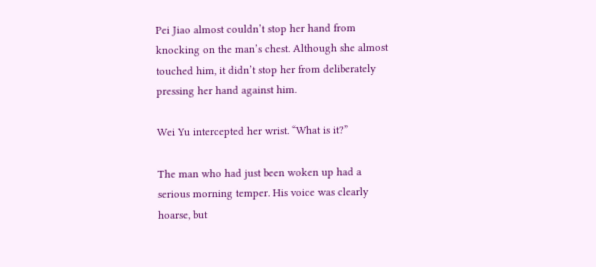Pei Jiao almost couldn’t stop her hand from knocking on the man’s chest. Although she almost touched him, it didn’t stop her from deliberately pressing her hand against him.

Wei Yu intercepted her wrist. “What is it?”

The man who had just been woken up had a serious morning temper. His voice was clearly hoarse, but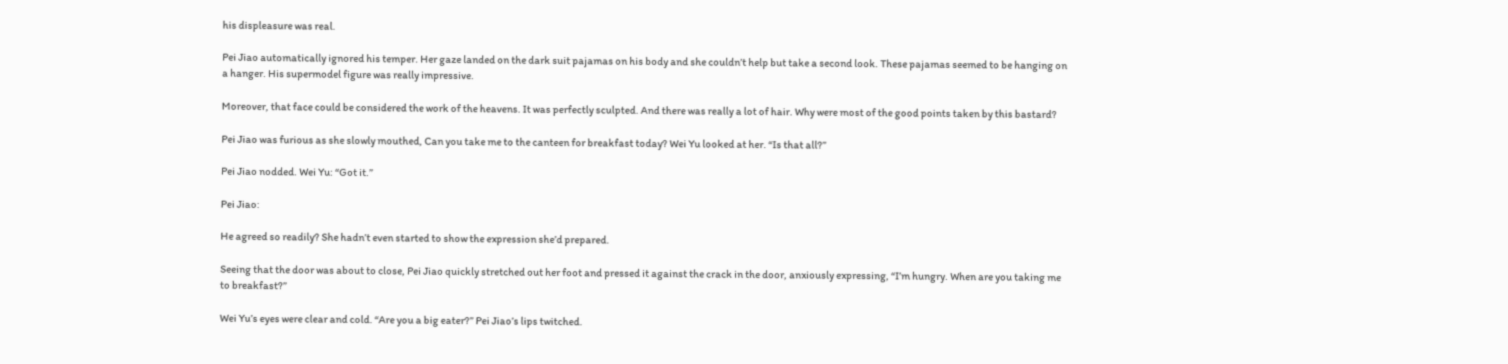his displeasure was real.

Pei Jiao automatically ignored his temper. Her gaze landed on the dark suit pajamas on his body and she couldn’t help but take a second look. These pajamas seemed to be hanging on a hanger. His supermodel figure was really impressive.

Moreover, that face could be considered the work of the heavens. It was perfectly sculpted. And there was really a lot of hair. Why were most of the good points taken by this bastard?

Pei Jiao was furious as she slowly mouthed, Can you take me to the canteen for breakfast today? Wei Yu looked at her. “Is that all?”

Pei Jiao nodded. Wei Yu: “Got it.”

Pei Jiao:

He agreed so readily? She hadn’t even started to show the expression she’d prepared.

Seeing that the door was about to close, Pei Jiao quickly stretched out her foot and pressed it against the crack in the door, anxiously expressing, “I’m hungry. When are you taking me to breakfast?”

Wei Yu’s eyes were clear and cold. “Are you a big eater?” Pei Jiao’s lips twitched.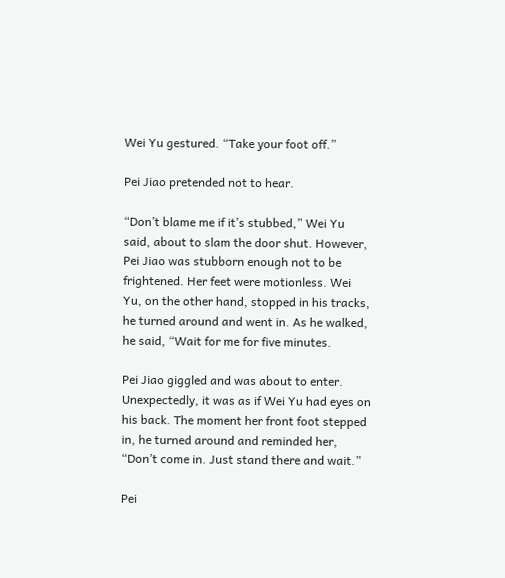Wei Yu gestured. “Take your foot off.”

Pei Jiao pretended not to hear.

“Don’t blame me if it’s stubbed,” Wei Yu said, about to slam the door shut. However, Pei Jiao was stubborn enough not to be frightened. Her feet were motionless. Wei Yu, on the other hand, stopped in his tracks, he turned around and went in. As he walked, he said, “Wait for me for five minutes.

Pei Jiao giggled and was about to enter. Unexpectedly, it was as if Wei Yu had eyes on his back. The moment her front foot stepped in, he turned around and reminded her, “Don’t come in. Just stand there and wait.”

Pei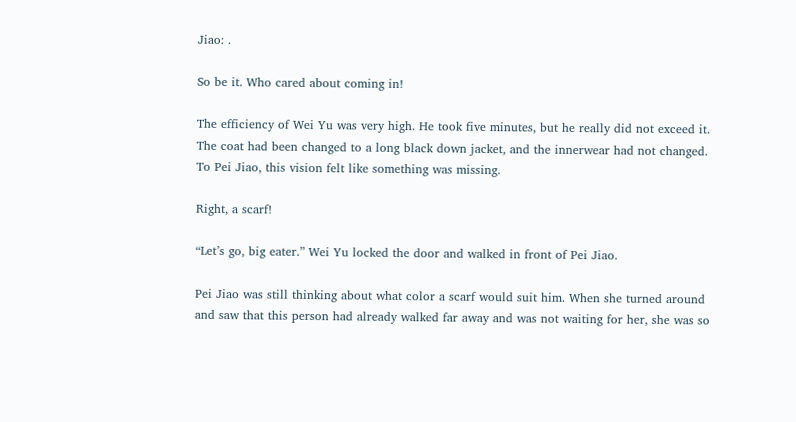Jiao: .

So be it. Who cared about coming in!

The efficiency of Wei Yu was very high. He took five minutes, but he really did not exceed it. The coat had been changed to a long black down jacket, and the innerwear had not changed. To Pei Jiao, this vision felt like something was missing.

Right, a scarf!

“Let’s go, big eater.” Wei Yu locked the door and walked in front of Pei Jiao.

Pei Jiao was still thinking about what color a scarf would suit him. When she turned around and saw that this person had already walked far away and was not waiting for her, she was so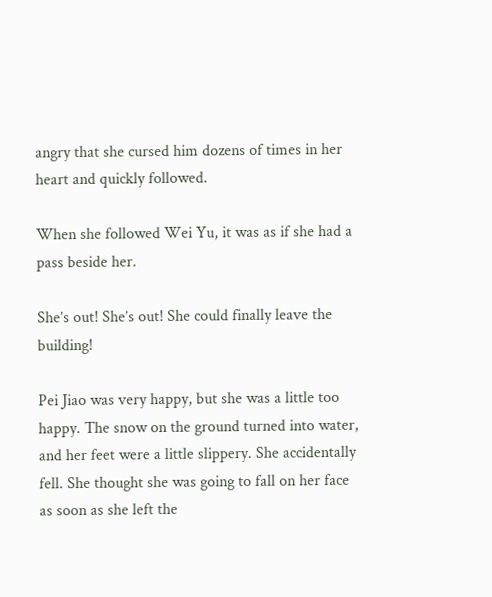angry that she cursed him dozens of times in her heart and quickly followed.

When she followed Wei Yu, it was as if she had a pass beside her.

She’s out! She’s out! She could finally leave the building!

Pei Jiao was very happy, but she was a little too happy. The snow on the ground turned into water, and her feet were a little slippery. She accidentally fell. She thought she was going to fall on her face as soon as she left the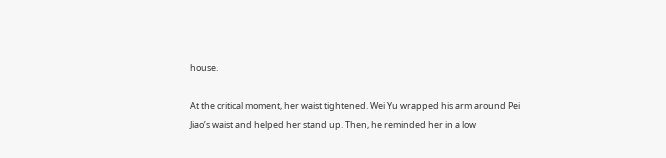house.

At the critical moment, her waist tightened. Wei Yu wrapped his arm around Pei Jiao’s waist and helped her stand up. Then, he reminded her in a low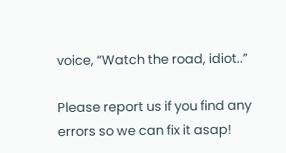voice, “Watch the road, idiot..”

Please report us if you find any errors so we can fix it asap!